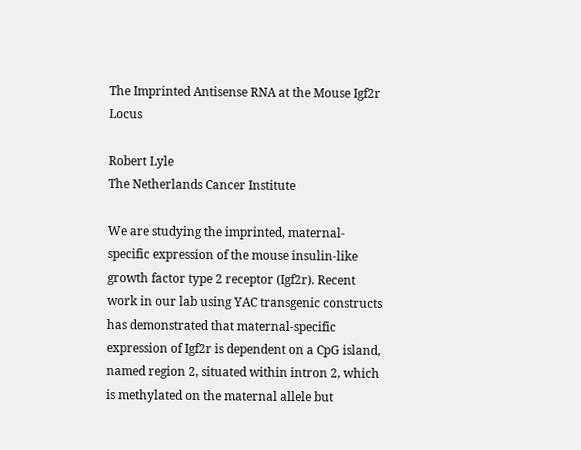The Imprinted Antisense RNA at the Mouse Igf2r Locus

Robert Lyle
The Netherlands Cancer Institute

We are studying the imprinted, maternal-specific expression of the mouse insulin-like growth factor type 2 receptor (Igf2r). Recent work in our lab using YAC transgenic constructs has demonstrated that maternal-specific expression of Igf2r is dependent on a CpG island, named region 2, situated within intron 2, which is methylated on the maternal allele but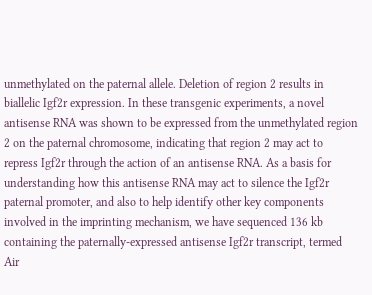unmethylated on the paternal allele. Deletion of region 2 results in biallelic Igf2r expression. In these transgenic experiments, a novel antisense RNA was shown to be expressed from the unmethylated region 2 on the paternal chromosome, indicating that region 2 may act to repress Igf2r through the action of an antisense RNA. As a basis for understanding how this antisense RNA may act to silence the Igf2r paternal promoter, and also to help identify other key components involved in the imprinting mechanism, we have sequenced 136 kb containing the paternally-expressed antisense Igf2r transcript, termed Air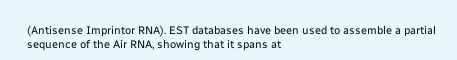(Antisense Imprintor RNA). EST databases have been used to assemble a partial sequence of the Air RNA, showing that it spans at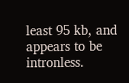least 95 kb, and appears to be intronless.